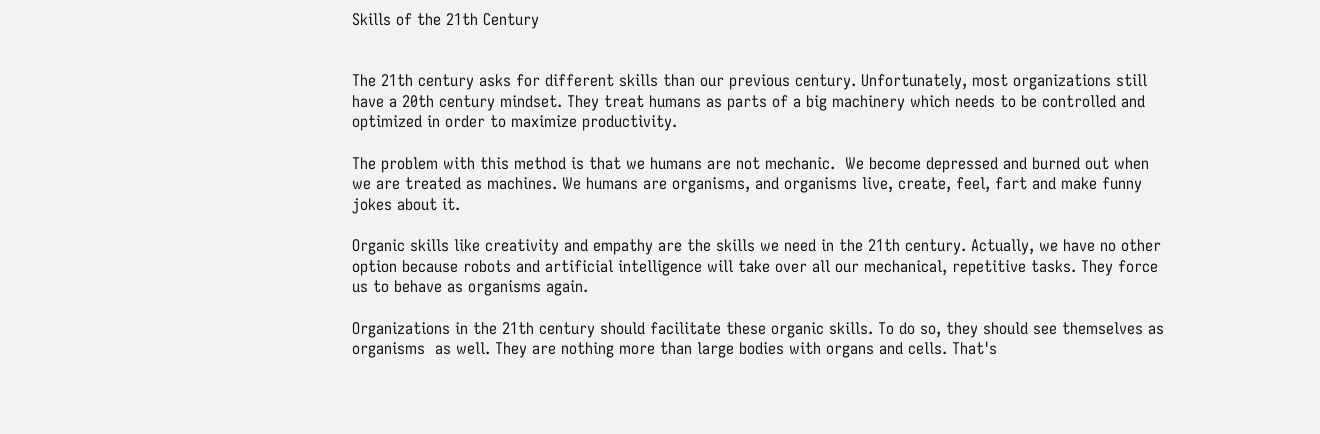Skills of the 21th Century


The 21th century asks for different skills than our previous century. Unfortunately, most organizations still have a 20th century mindset. They treat humans as parts of a big machinery which needs to be controlled and optimized in order to maximize productivity.

The problem with this method is that we humans are not mechanic.  We become depressed and burned out when we are treated as machines. We humans are organisms, and organisms live, create, feel, fart and make funny jokes about it.

Organic skills like creativity and empathy are the skills we need in the 21th century. Actually, we have no other option because robots and artificial intelligence will take over all our mechanical, repetitive tasks. They force us to behave as organisms again.

Organizations in the 21th century should facilitate these organic skills. To do so, they should see themselves as organisms  as well. They are nothing more than large bodies with organs and cells. That's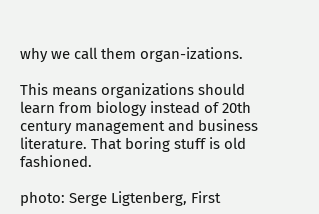why we call them organ-izations.

This means organizations should learn from biology instead of 20th century management and business literature. That boring stuff is old fashioned.

photo: Serge Ligtenberg, First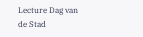Lecture Dag van de Stad